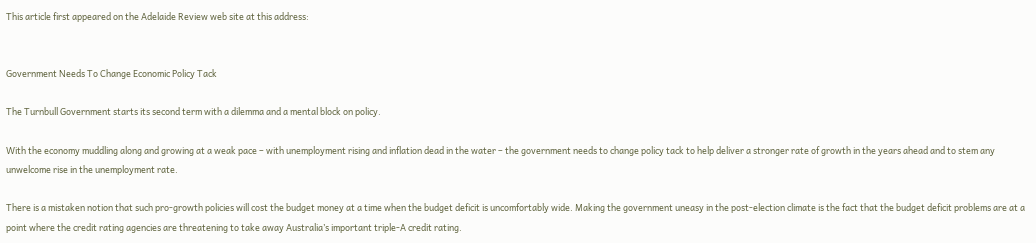This article first appeared on the Adelaide Review web site at this address:


Government Needs To Change Economic Policy Tack

The Turnbull Government starts its second term with a dilemma and a mental block on policy.

With the economy muddling along and growing at a weak pace – with unemployment rising and inflation dead in the water – the government needs to change policy tack to help deliver a stronger rate of growth in the years ahead and to stem any unwelcome rise in the unemployment rate.

There is a mistaken notion that such pro-growth policies will cost the budget money at a time when the budget deficit is uncomfortably wide. Making the government uneasy in the post-election climate is the fact that the budget deficit problems are at a point where the credit rating agencies are threatening to take away Australia’s important triple-A credit rating.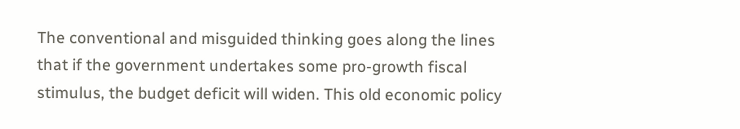The conventional and misguided thinking goes along the lines that if the government undertakes some pro-growth fiscal stimulus, the budget deficit will widen. This old economic policy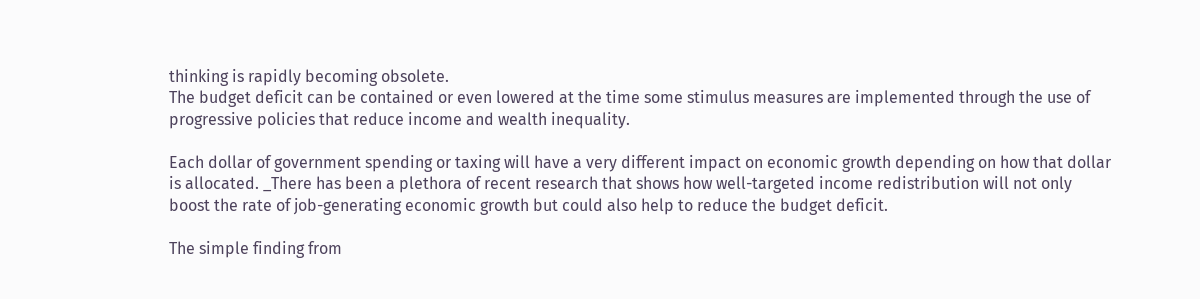thinking is rapidly becoming obsolete.
The budget deficit can be contained or even lowered at the time some stimulus measures are implemented through the use of progressive policies that reduce income and wealth inequality.

Each dollar of government spending or taxing will have a very different impact on economic growth depending on how that dollar is allocated. _There has been a plethora of recent research that shows how well-targeted income redistribution will not only boost the rate of job-generating economic growth but could also help to reduce the budget deficit.

The simple finding from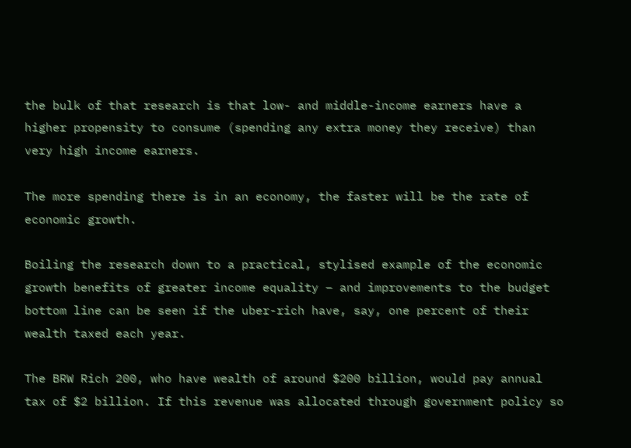the bulk of that research is that low- and middle-income earners have a higher propensity to consume (spending any extra money they receive) than very high income earners.

The more spending there is in an economy, the faster will be the rate of economic growth.

Boiling the research down to a practical, stylised example of the economic growth benefits of greater income equality – and improvements to the budget bottom line can be seen if the uber-rich have, say, one percent of their wealth taxed each year.

The BRW Rich 200, who have wealth of around $200 billion, would pay annual tax of $2 billion. If this revenue was allocated through government policy so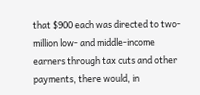that $900 each was directed to two-million low- and middle-income earners through tax cuts and other payments, there would, in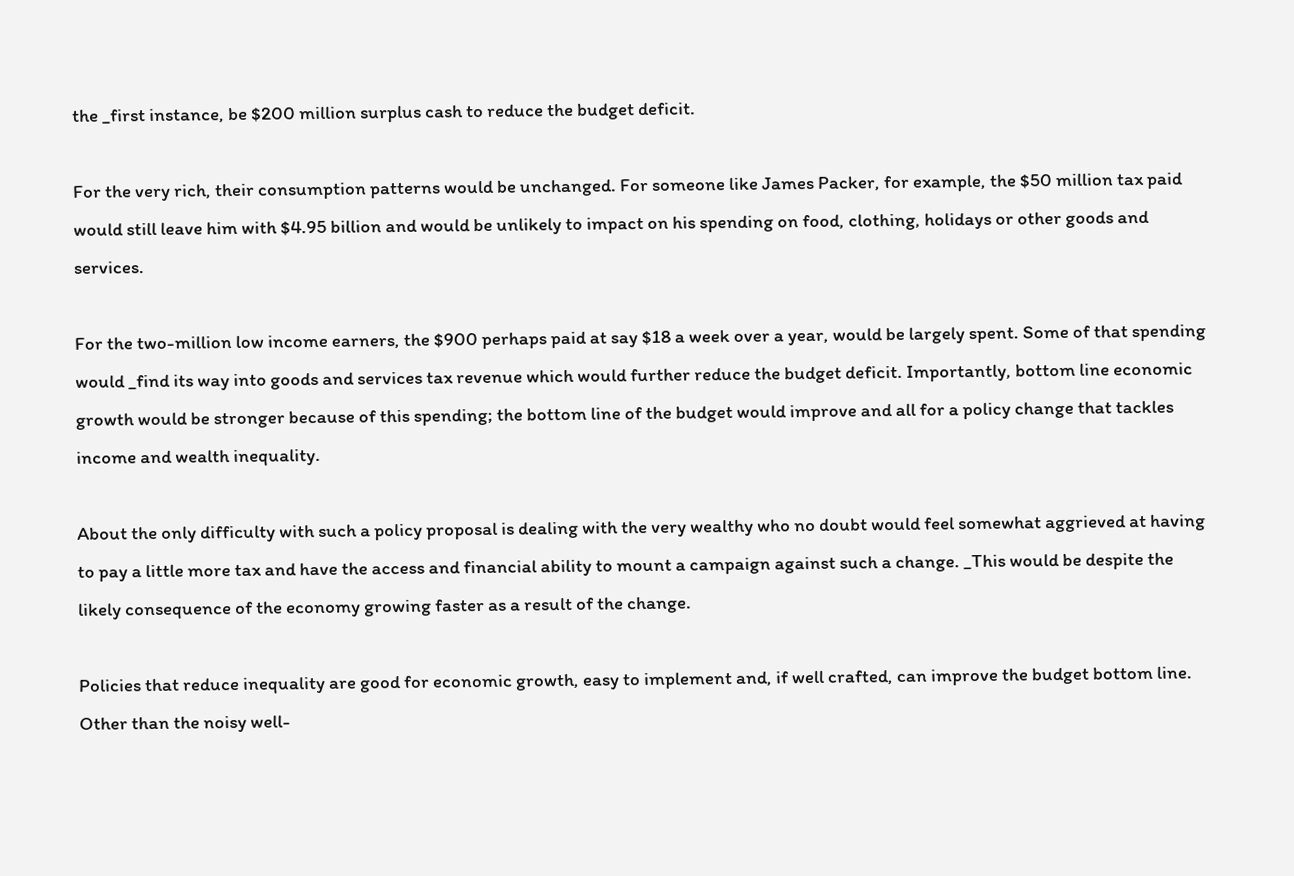the _first instance, be $200 million surplus cash to reduce the budget deficit.

For the very rich, their consumption patterns would be unchanged. For someone like James Packer, for example, the $50 million tax paid would still leave him with $4.95 billion and would be unlikely to impact on his spending on food, clothing, holidays or other goods and services.

For the two-million low income earners, the $900 perhaps paid at say $18 a week over a year, would be largely spent. Some of that spending would _find its way into goods and services tax revenue which would further reduce the budget deficit. Importantly, bottom line economic growth would be stronger because of this spending; the bottom line of the budget would improve and all for a policy change that tackles income and wealth inequality.

About the only difficulty with such a policy proposal is dealing with the very wealthy who no doubt would feel somewhat aggrieved at having to pay a little more tax and have the access and financial ability to mount a campaign against such a change. _This would be despite the likely consequence of the economy growing faster as a result of the change.

Policies that reduce inequality are good for economic growth, easy to implement and, if well crafted, can improve the budget bottom line. Other than the noisy well-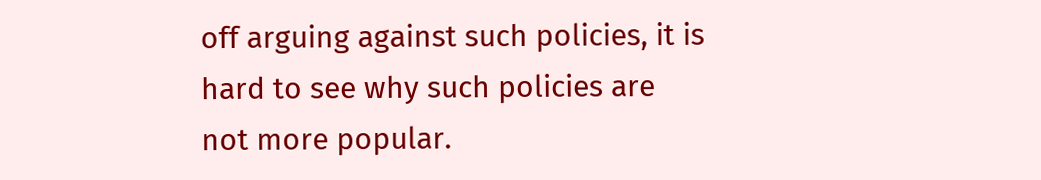off arguing against such policies, it is hard to see why such policies are not more popular.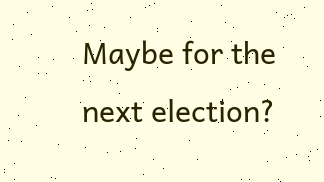Maybe for the next election?